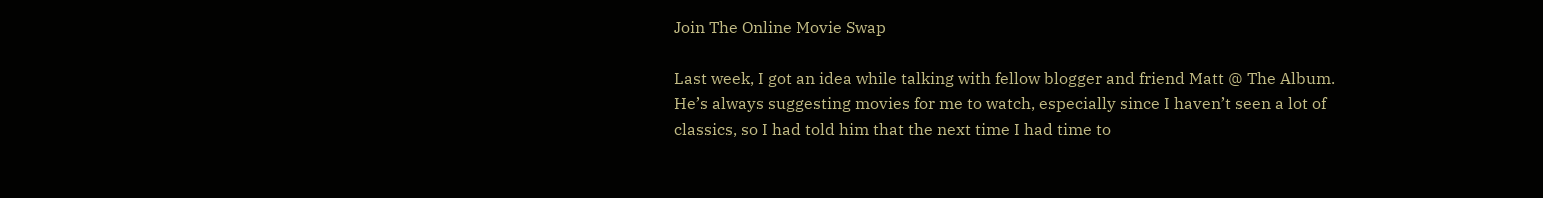Join The Online Movie Swap

Last week, I got an idea while talking with fellow blogger and friend Matt @ The Album. He’s always suggesting movies for me to watch, especially since I haven’t seen a lot of classics, so I had told him that the next time I had time to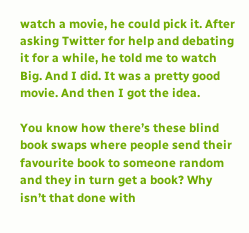watch a movie, he could pick it. After asking Twitter for help and debating it for a while, he told me to watch Big. And I did. It was a pretty good movie. And then I got the idea.

You know how there’s these blind book swaps where people send their favourite book to someone random and they in turn get a book? Why isn’t that done with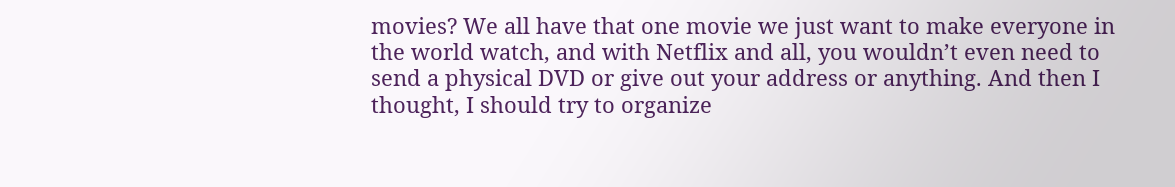movies? We all have that one movie we just want to make everyone in the world watch, and with Netflix and all, you wouldn’t even need to send a physical DVD or give out your address or anything. And then I thought, I should try to organize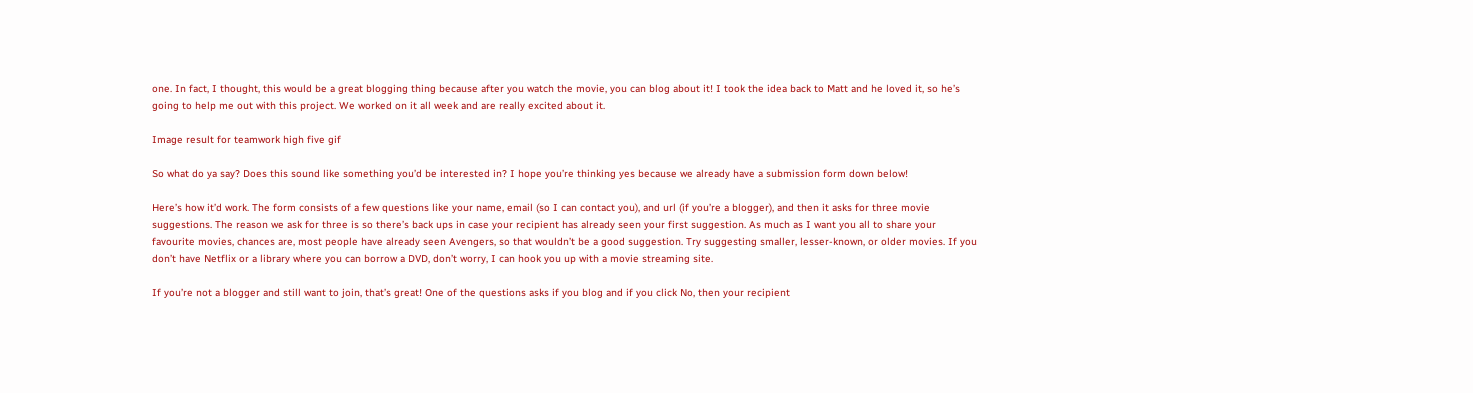one. In fact, I thought, this would be a great blogging thing because after you watch the movie, you can blog about it! I took the idea back to Matt and he loved it, so he’s going to help me out with this project. We worked on it all week and are really excited about it.

Image result for teamwork high five gif

So what do ya say? Does this sound like something you’d be interested in? I hope you’re thinking yes because we already have a submission form down below!

Here’s how it’d work. The form consists of a few questions like your name, email (so I can contact you), and url (if you’re a blogger), and then it asks for three movie suggestions. The reason we ask for three is so there’s back ups in case your recipient has already seen your first suggestion. As much as I want you all to share your favourite movies, chances are, most people have already seen Avengers, so that wouldn’t be a good suggestion. Try suggesting smaller, lesser-known, or older movies. If you don’t have Netflix or a library where you can borrow a DVD, don’t worry, I can hook you up with a movie streaming site.

If you’re not a blogger and still want to join, that’s great! One of the questions asks if you blog and if you click No, then your recipient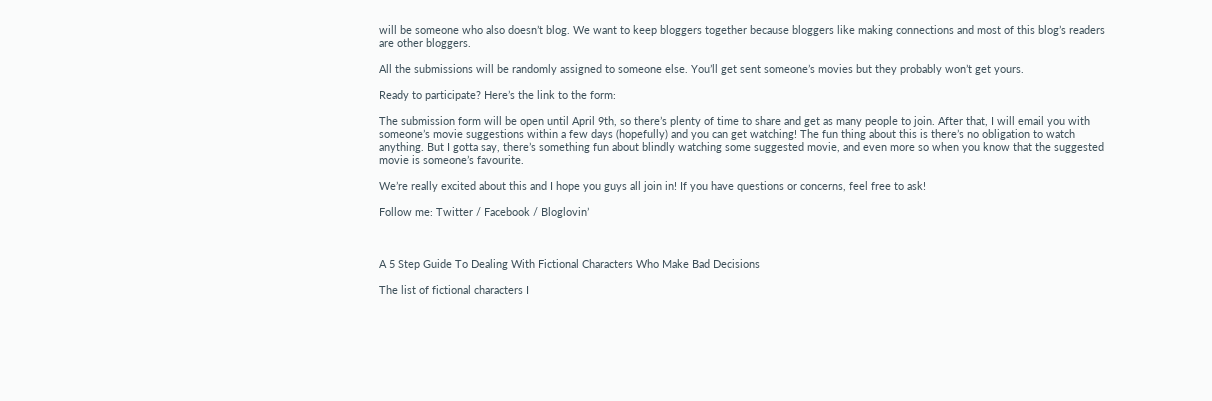will be someone who also doesn’t blog. We want to keep bloggers together because bloggers like making connections and most of this blog’s readers are other bloggers.

All the submissions will be randomly assigned to someone else. You’ll get sent someone’s movies but they probably won’t get yours.

Ready to participate? Here’s the link to the form:

The submission form will be open until April 9th, so there’s plenty of time to share and get as many people to join. After that, I will email you with someone’s movie suggestions within a few days (hopefully) and you can get watching! The fun thing about this is there’s no obligation to watch anything. But I gotta say, there’s something fun about blindly watching some suggested movie, and even more so when you know that the suggested movie is someone’s favourite.

We’re really excited about this and I hope you guys all join in! If you have questions or concerns, feel free to ask!

Follow me: Twitter / Facebook / Bloglovin’



A 5 Step Guide To Dealing With Fictional Characters Who Make Bad Decisions

The list of fictional characters I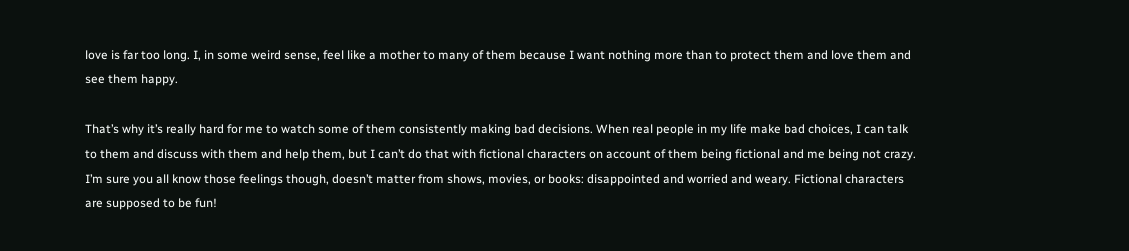love is far too long. I, in some weird sense, feel like a mother to many of them because I want nothing more than to protect them and love them and see them happy.

That’s why it’s really hard for me to watch some of them consistently making bad decisions. When real people in my life make bad choices, I can talk to them and discuss with them and help them, but I can’t do that with fictional characters on account of them being fictional and me being not crazy. I’m sure you all know those feelings though, doesn’t matter from shows, movies, or books: disappointed and worried and weary. Fictional characters are supposed to be fun!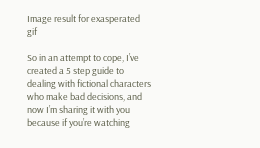Image result for exasperated gif

So in an attempt to cope, I’ve created a 5 step guide to dealing with fictional characters who make bad decisions, and now I’m sharing it with you because if you’re watching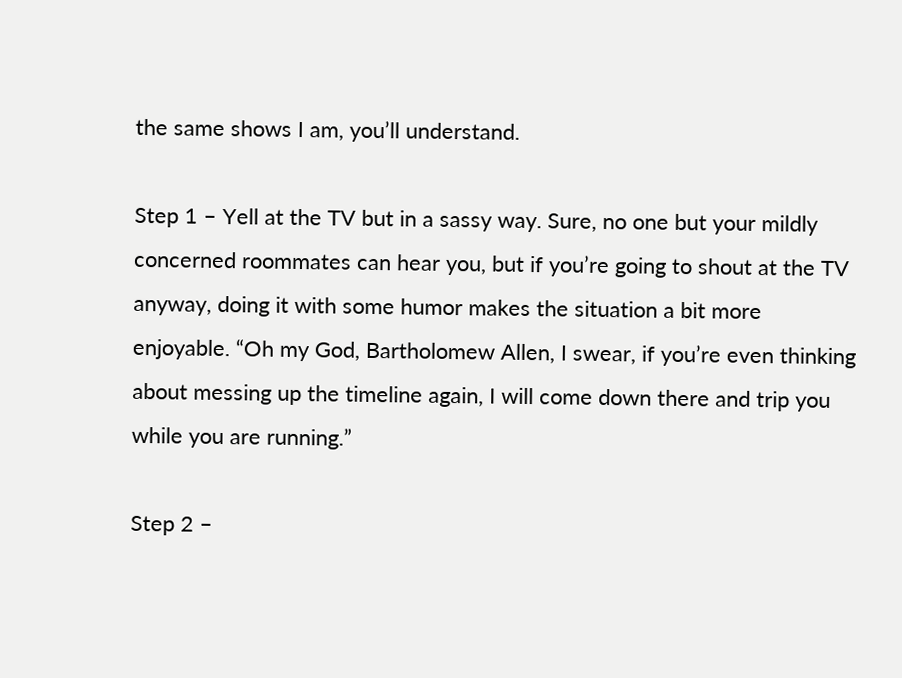the same shows I am, you’ll understand.

Step 1 – Yell at the TV but in a sassy way. Sure, no one but your mildly concerned roommates can hear you, but if you’re going to shout at the TV anyway, doing it with some humor makes the situation a bit more enjoyable. “Oh my God, Bartholomew Allen, I swear, if you’re even thinking about messing up the timeline again, I will come down there and trip you while you are running.”

Step 2 –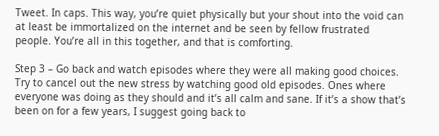Tweet. In caps. This way, you’re quiet physically but your shout into the void can at least be immortalized on the internet and be seen by fellow frustrated people. You’re all in this together, and that is comforting.

Step 3 – Go back and watch episodes where they were all making good choices. Try to cancel out the new stress by watching good old episodes. Ones where everyone was doing as they should and it’s all calm and sane. If it’s a show that’s been on for a few years, I suggest going back to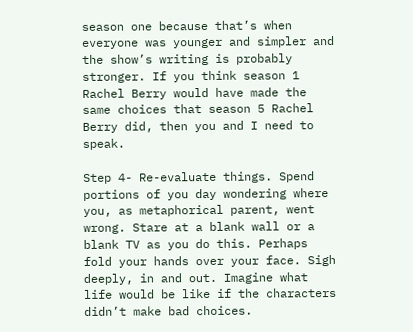season one because that’s when everyone was younger and simpler and the show’s writing is probably stronger. If you think season 1 Rachel Berry would have made the same choices that season 5 Rachel Berry did, then you and I need to speak.

Step 4- Re-evaluate things. Spend portions of you day wondering where you, as metaphorical parent, went wrong. Stare at a blank wall or a blank TV as you do this. Perhaps fold your hands over your face. Sigh deeply, in and out. Imagine what life would be like if the characters didn’t make bad choices.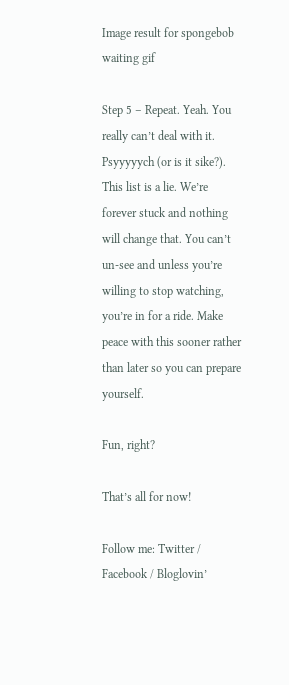Image result for spongebob waiting gif

Step 5 – Repeat. Yeah. You really can’t deal with it. Psyyyyych (or is it sike?). This list is a lie. We’re forever stuck and nothing will change that. You can’t un-see and unless you’re willing to stop watching, you’re in for a ride. Make peace with this sooner rather than later so you can prepare yourself.

Fun, right?

That’s all for now!

Follow me: Twitter / Facebook / Bloglovin’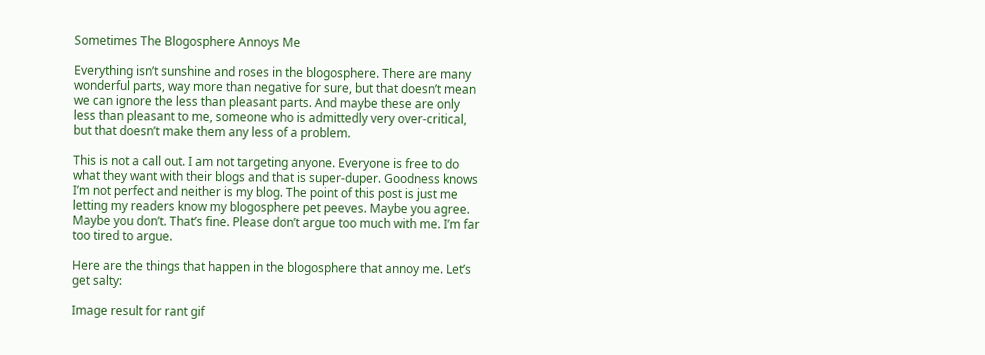Sometimes The Blogosphere Annoys Me

Everything isn’t sunshine and roses in the blogosphere. There are many wonderful parts, way more than negative for sure, but that doesn’t mean we can ignore the less than pleasant parts. And maybe these are only less than pleasant to me, someone who is admittedly very over-critical, but that doesn’t make them any less of a problem.

This is not a call out. I am not targeting anyone. Everyone is free to do what they want with their blogs and that is super-duper. Goodness knows I’m not perfect and neither is my blog. The point of this post is just me letting my readers know my blogosphere pet peeves. Maybe you agree. Maybe you don’t. That’s fine. Please don’t argue too much with me. I’m far too tired to argue.

Here are the things that happen in the blogosphere that annoy me. Let’s get salty:

Image result for rant gif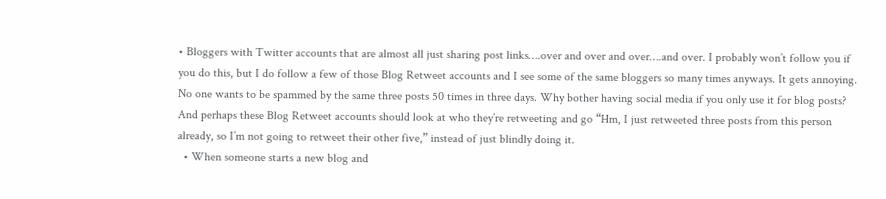• Bloggers with Twitter accounts that are almost all just sharing post links….over and over and over….and over. I probably won’t follow you if you do this, but I do follow a few of those Blog Retweet accounts and I see some of the same bloggers so many times anyways. It gets annoying. No one wants to be spammed by the same three posts 50 times in three days. Why bother having social media if you only use it for blog posts? And perhaps these Blog Retweet accounts should look at who they’re retweeting and go “Hm, I just retweeted three posts from this person already, so I’m not going to retweet their other five,” instead of just blindly doing it.
  • When someone starts a new blog and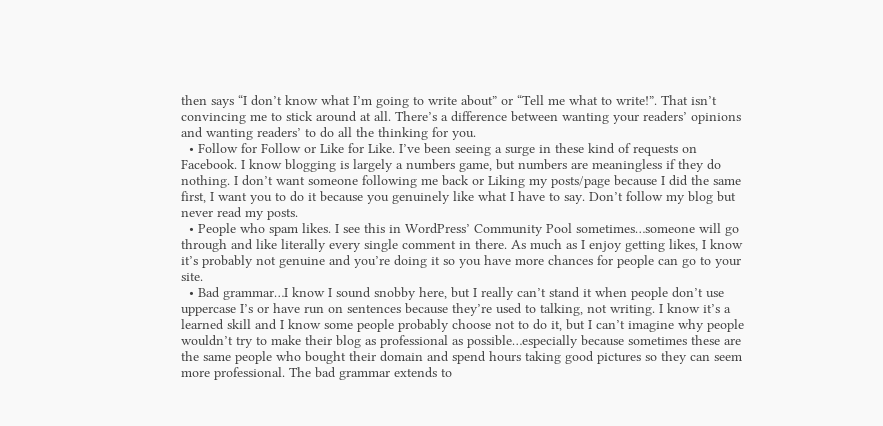then says “I don’t know what I’m going to write about” or “Tell me what to write!”. That isn’t convincing me to stick around at all. There’s a difference between wanting your readers’ opinions and wanting readers’ to do all the thinking for you.
  • Follow for Follow or Like for Like. I’ve been seeing a surge in these kind of requests on Facebook. I know blogging is largely a numbers game, but numbers are meaningless if they do nothing. I don’t want someone following me back or Liking my posts/page because I did the same first, I want you to do it because you genuinely like what I have to say. Don’t follow my blog but never read my posts.
  • People who spam likes. I see this in WordPress’ Community Pool sometimes…someone will go through and like literally every single comment in there. As much as I enjoy getting likes, I know it’s probably not genuine and you’re doing it so you have more chances for people can go to your site.
  • Bad grammar…I know I sound snobby here, but I really can’t stand it when people don’t use uppercase I’s or have run on sentences because they’re used to talking, not writing. I know it’s a learned skill and I know some people probably choose not to do it, but I can’t imagine why people wouldn’t try to make their blog as professional as possible…especially because sometimes these are the same people who bought their domain and spend hours taking good pictures so they can seem more professional. The bad grammar extends to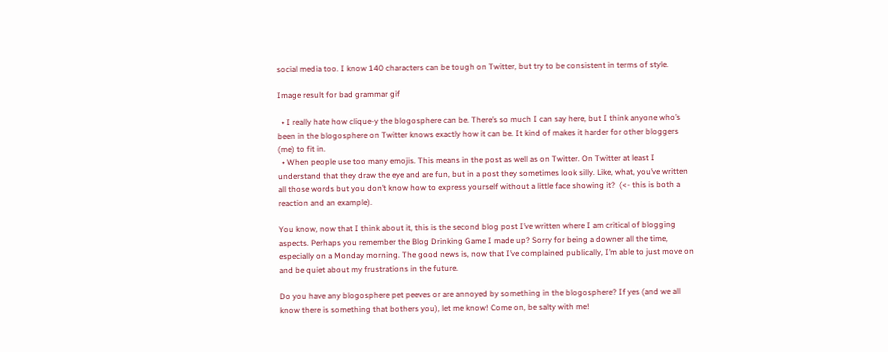social media too. I know 140 characters can be tough on Twitter, but try to be consistent in terms of style.

Image result for bad grammar gif

  • I really hate how clique-y the blogosphere can be. There’s so much I can say here, but I think anyone who’s been in the blogosphere on Twitter knows exactly how it can be. It kind of makes it harder for other bloggers (me) to fit in.
  • When people use too many emojis. This means in the post as well as on Twitter. On Twitter at least I understand that they draw the eye and are fun, but in a post they sometimes look silly. Like, what, you’ve written all those words but you don’t know how to express yourself without a little face showing it?  (<- this is both a reaction and an example).

You know, now that I think about it, this is the second blog post I’ve written where I am critical of blogging aspects. Perhaps you remember the Blog Drinking Game I made up? Sorry for being a downer all the time, especially on a Monday morning. The good news is, now that I’ve complained publically, I’m able to just move on and be quiet about my frustrations in the future.

Do you have any blogosphere pet peeves or are annoyed by something in the blogosphere? If yes (and we all know there is something that bothers you), let me know! Come on, be salty with me!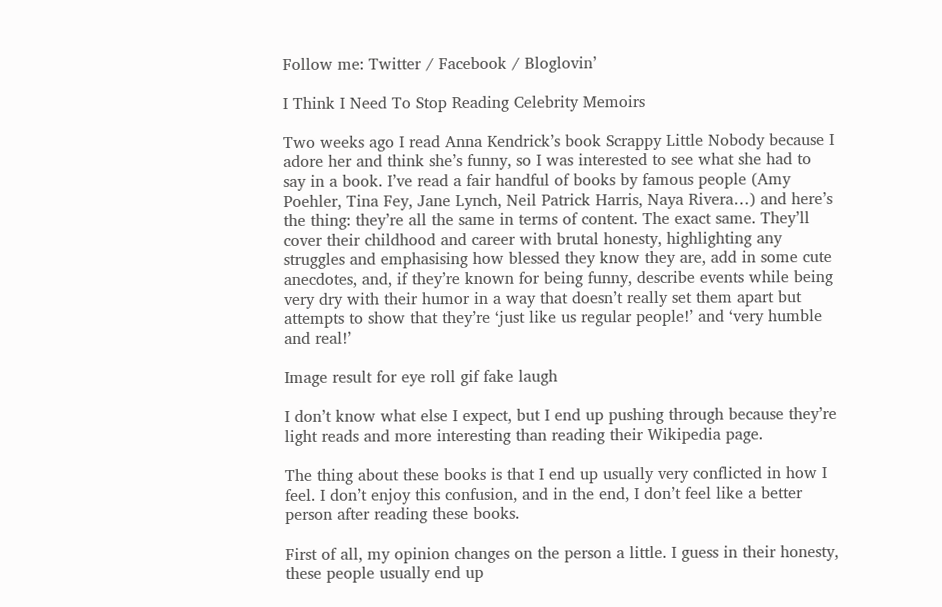Follow me: Twitter / Facebook / Bloglovin’

I Think I Need To Stop Reading Celebrity Memoirs

Two weeks ago I read Anna Kendrick’s book Scrappy Little Nobody because I adore her and think she’s funny, so I was interested to see what she had to say in a book. I’ve read a fair handful of books by famous people (Amy Poehler, Tina Fey, Jane Lynch, Neil Patrick Harris, Naya Rivera…) and here’s the thing: they’re all the same in terms of content. The exact same. They’ll cover their childhood and career with brutal honesty, highlighting any struggles and emphasising how blessed they know they are, add in some cute anecdotes, and, if they’re known for being funny, describe events while being very dry with their humor in a way that doesn’t really set them apart but attempts to show that they’re ‘just like us regular people!’ and ‘very humble and real!’

Image result for eye roll gif fake laugh

I don’t know what else I expect, but I end up pushing through because they’re light reads and more interesting than reading their Wikipedia page.

The thing about these books is that I end up usually very conflicted in how I feel. I don’t enjoy this confusion, and in the end, I don’t feel like a better person after reading these books.

First of all, my opinion changes on the person a little. I guess in their honesty, these people usually end up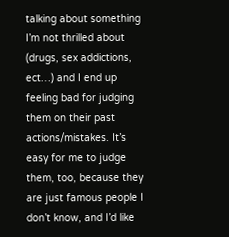talking about something I’m not thrilled about (drugs, sex addictions, ect…) and I end up feeling bad for judging them on their past actions/mistakes. It’s easy for me to judge them, too, because they are just famous people I don’t know, and I’d like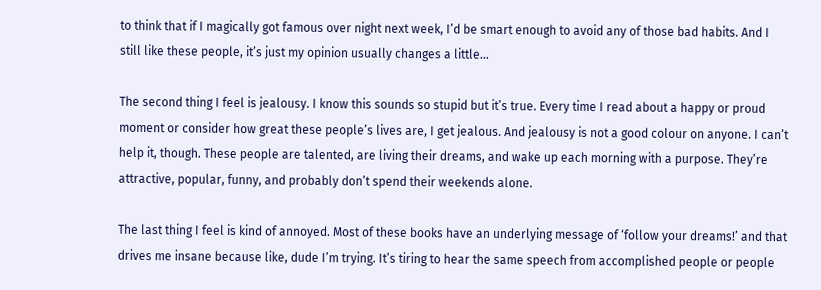to think that if I magically got famous over night next week, I’d be smart enough to avoid any of those bad habits. And I still like these people, it’s just my opinion usually changes a little…

The second thing I feel is jealousy. I know this sounds so stupid but it’s true. Every time I read about a happy or proud moment or consider how great these people’s lives are, I get jealous. And jealousy is not a good colour on anyone. I can’t help it, though. These people are talented, are living their dreams, and wake up each morning with a purpose. They’re attractive, popular, funny, and probably don’t spend their weekends alone.

The last thing I feel is kind of annoyed. Most of these books have an underlying message of ‘follow your dreams!’ and that drives me insane because like, dude I’m trying. It’s tiring to hear the same speech from accomplished people or people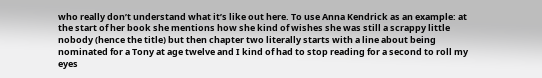who really don’t understand what it’s like out here. To use Anna Kendrick as an example: at the start of her book she mentions how she kind of wishes she was still a scrappy little nobody (hence the title) but then chapter two literally starts with a line about being nominated for a Tony at age twelve and I kind of had to stop reading for a second to roll my eyes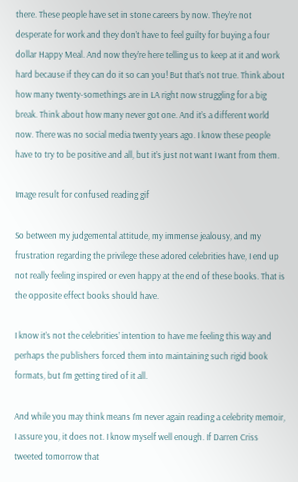there. These people have set in stone careers by now. They’re not desperate for work and they don’t have to feel guilty for buying a four dollar Happy Meal. And now they’re here telling us to keep at it and work hard because if they can do it so can you! But that’s not true. Think about how many twenty-somethings are in LA right now struggling for a big break. Think about how many never got one. And it’s a different world now. There was no social media twenty years ago. I know these people have to try to be positive and all, but it’s just not want I want from them.

Image result for confused reading gif

So between my judgemental attitude, my immense jealousy, and my frustration regarding the privilege these adored celebrities have, I end up not really feeling inspired or even happy at the end of these books. That is the opposite effect books should have.

I know it’s not the celebrities’ intention to have me feeling this way and perhaps the publishers forced them into maintaining such rigid book formats, but I’m getting tired of it all.

And while you may think means I’m never again reading a celebrity memoir, I assure you, it does not. I know myself well enough. If Darren Criss tweeted tomorrow that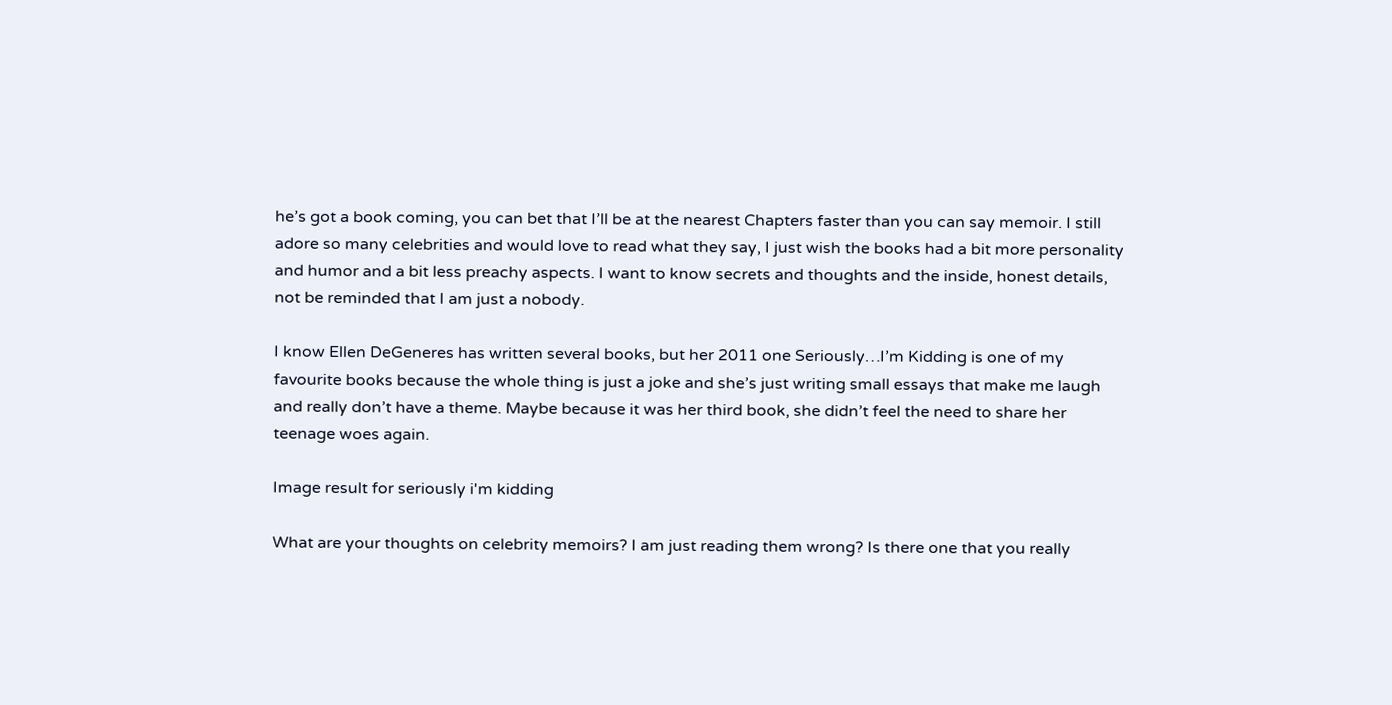he’s got a book coming, you can bet that I’ll be at the nearest Chapters faster than you can say memoir. I still adore so many celebrities and would love to read what they say, I just wish the books had a bit more personality and humor and a bit less preachy aspects. I want to know secrets and thoughts and the inside, honest details, not be reminded that I am just a nobody.

I know Ellen DeGeneres has written several books, but her 2011 one Seriously…I’m Kidding is one of my favourite books because the whole thing is just a joke and she’s just writing small essays that make me laugh and really don’t have a theme. Maybe because it was her third book, she didn’t feel the need to share her teenage woes again.

Image result for seriously i'm kidding

What are your thoughts on celebrity memoirs? I am just reading them wrong? Is there one that you really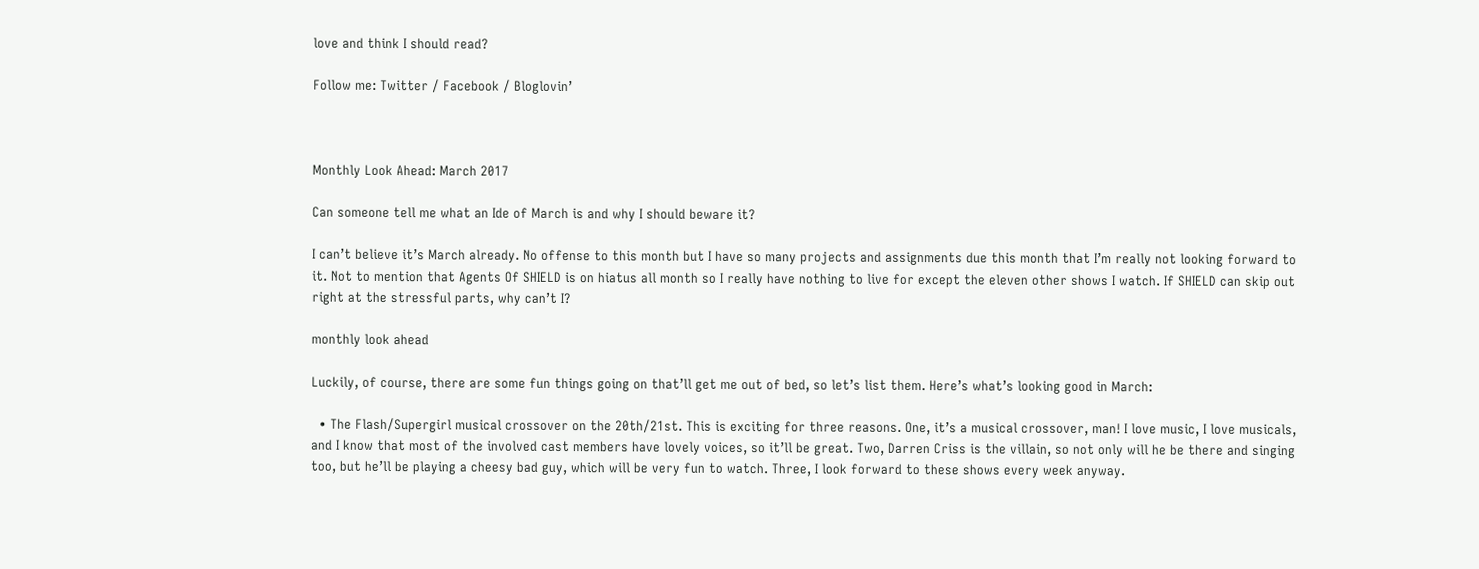love and think I should read?

Follow me: Twitter / Facebook / Bloglovin’



Monthly Look Ahead: March 2017

Can someone tell me what an Ide of March is and why I should beware it?

I can’t believe it’s March already. No offense to this month but I have so many projects and assignments due this month that I’m really not looking forward to it. Not to mention that Agents Of SHIELD is on hiatus all month so I really have nothing to live for except the eleven other shows I watch. If SHIELD can skip out right at the stressful parts, why can’t I?

monthly look ahead

Luckily, of course, there are some fun things going on that’ll get me out of bed, so let’s list them. Here’s what’s looking good in March:

  • The Flash/Supergirl musical crossover on the 20th/21st. This is exciting for three reasons. One, it’s a musical crossover, man! I love music, I love musicals, and I know that most of the involved cast members have lovely voices, so it’ll be great. Two, Darren Criss is the villain, so not only will he be there and singing too, but he’ll be playing a cheesy bad guy, which will be very fun to watch. Three, I look forward to these shows every week anyway.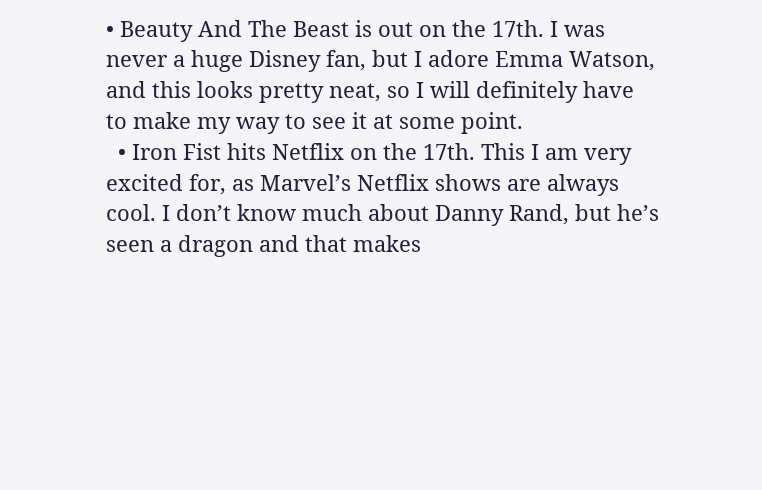• Beauty And The Beast is out on the 17th. I was never a huge Disney fan, but I adore Emma Watson, and this looks pretty neat, so I will definitely have to make my way to see it at some point.
  • Iron Fist hits Netflix on the 17th. This I am very excited for, as Marvel’s Netflix shows are always cool. I don’t know much about Danny Rand, but he’s seen a dragon and that makes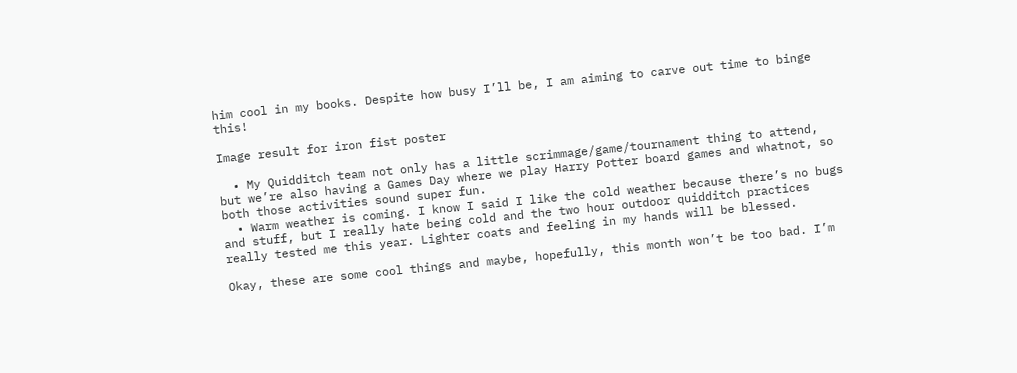him cool in my books. Despite how busy I’ll be, I am aiming to carve out time to binge this!

Image result for iron fist poster

  • My Quidditch team not only has a little scrimmage/game/tournament thing to attend, but we’re also having a Games Day where we play Harry Potter board games and whatnot, so both those activities sound super fun.
  • Warm weather is coming. I know I said I like the cold weather because there’s no bugs and stuff, but I really hate being cold and the two hour outdoor quidditch practices really tested me this year. Lighter coats and feeling in my hands will be blessed.

Okay, these are some cool things and maybe, hopefully, this month won’t be too bad. I’m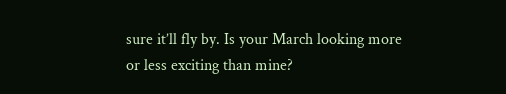sure it’ll fly by. Is your March looking more or less exciting than mine?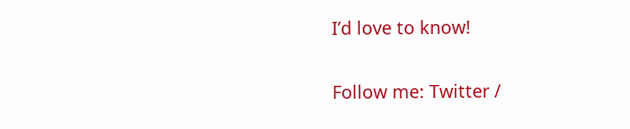I’d love to know!

Follow me: Twitter /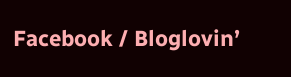Facebook / Bloglovin’